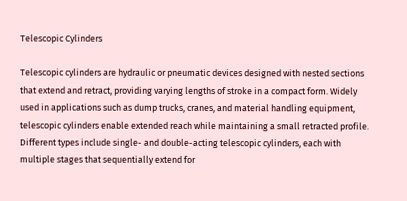Telescopic Cylinders

Telescopic cylinders are hydraulic or pneumatic devices designed with nested sections that extend and retract, providing varying lengths of stroke in a compact form. Widely used in applications such as dump trucks, cranes, and material handling equipment, telescopic cylinders enable extended reach while maintaining a small retracted profile. Different types include single- and double-acting telescopic cylinders, each with multiple stages that sequentially extend for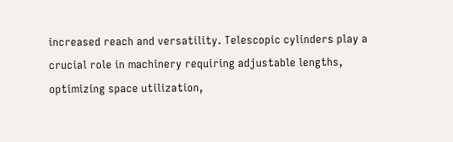increased reach and versatility. Telescopic cylinders play a crucial role in machinery requiring adjustable lengths, optimizing space utilization,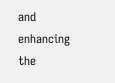and enhancing the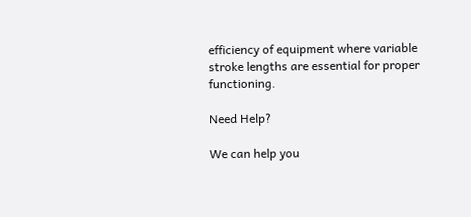efficiency of equipment where variable stroke lengths are essential for proper functioning.

Need Help?

We can help you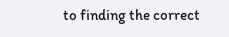to finding the correct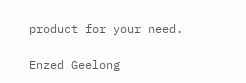product for your need.

Enzed Geelong